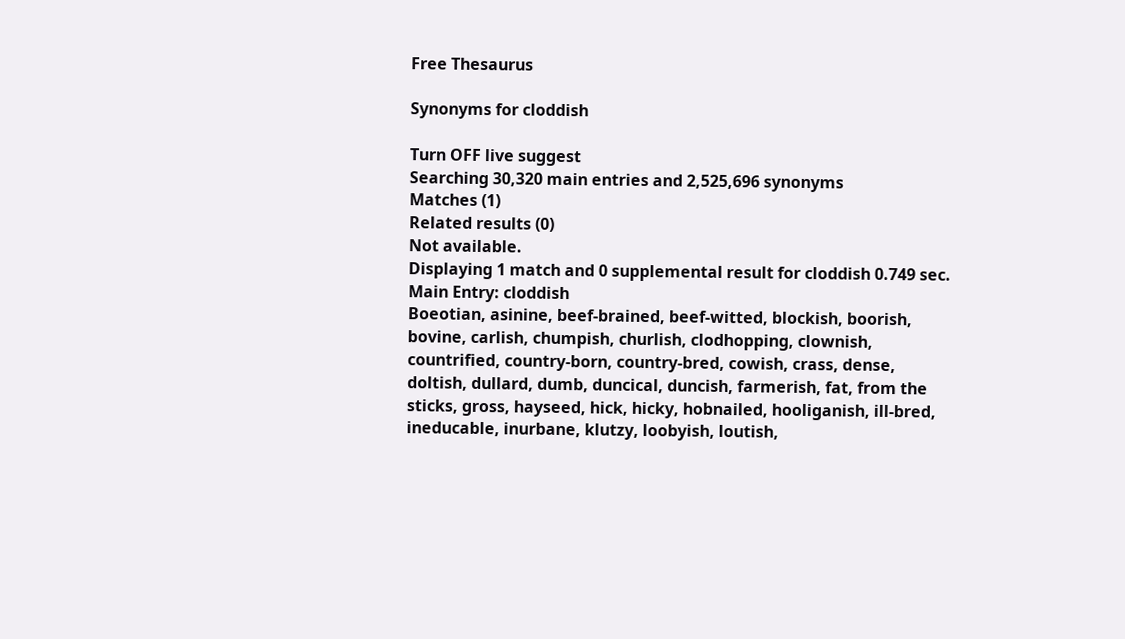Free Thesaurus

Synonyms for cloddish

Turn OFF live suggest
Searching 30,320 main entries and 2,525,696 synonyms
Matches (1)
Related results (0)
Not available.
Displaying 1 match and 0 supplemental result for cloddish 0.749 sec.
Main Entry: cloddish
Boeotian, asinine, beef-brained, beef-witted, blockish, boorish, bovine, carlish, chumpish, churlish, clodhopping, clownish, countrified, country-born, country-bred, cowish, crass, dense, doltish, dullard, dumb, duncical, duncish, farmerish, fat, from the sticks, gross, hayseed, hick, hicky, hobnailed, hooliganish, ill-bred, ineducable, inurbane, klutzy, loobyish, loutish,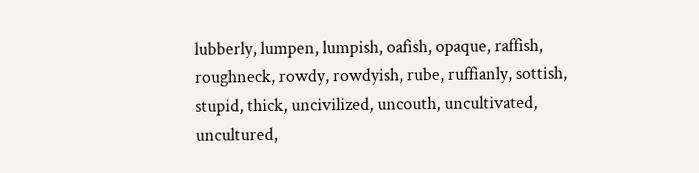lubberly, lumpen, lumpish, oafish, opaque, raffish, roughneck, rowdy, rowdyish, rube, ruffianly, sottish, stupid, thick, uncivilized, uncouth, uncultivated, uncultured,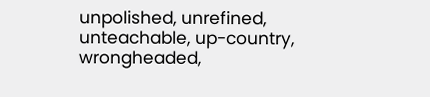unpolished, unrefined, unteachable, up-country, wrongheaded,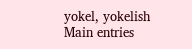yokel, yokelish
Main entries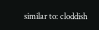similar to: cloddish